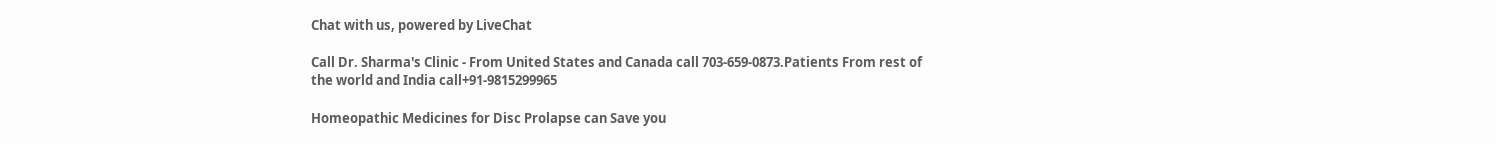Chat with us, powered by LiveChat

Call Dr. Sharma's Clinic - From United States and Canada call 703-659-0873.Patients From rest of the world and India call+91-9815299965

Homeopathic Medicines for Disc Prolapse can Save you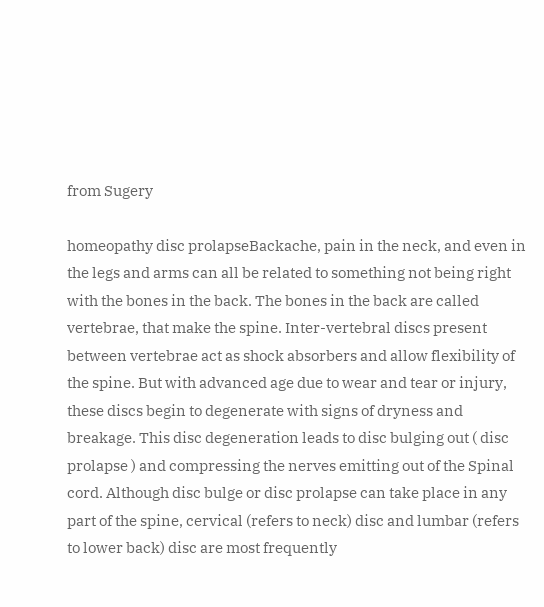from Sugery

homeopathy disc prolapseBackache, pain in the neck, and even in the legs and arms can all be related to something not being right with the bones in the back. The bones in the back are called vertebrae, that make the spine. Inter-vertebral discs present between vertebrae act as shock absorbers and allow flexibility of the spine. But with advanced age due to wear and tear or injury, these discs begin to degenerate with signs of dryness and breakage. This disc degeneration leads to disc bulging out ( disc prolapse ) and compressing the nerves emitting out of the Spinal cord. Although disc bulge or disc prolapse can take place in any part of the spine, cervical (refers to neck) disc and lumbar (refers to lower back) disc are most frequently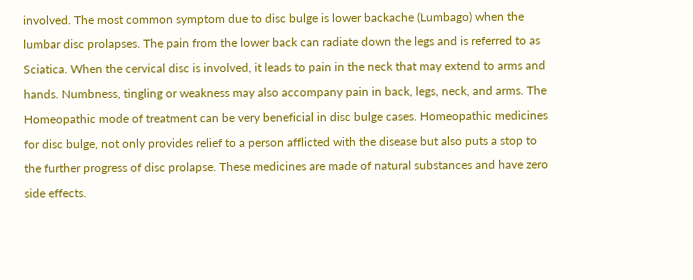involved. The most common symptom due to disc bulge is lower backache (Lumbago) when the lumbar disc prolapses. The pain from the lower back can radiate down the legs and is referred to as Sciatica. When the cervical disc is involved, it leads to pain in the neck that may extend to arms and hands. Numbness, tingling or weakness may also accompany pain in back, legs, neck, and arms. The Homeopathic mode of treatment can be very beneficial in disc bulge cases. Homeopathic medicines for disc bulge, not only provides relief to a person afflicted with the disease but also puts a stop to the further progress of disc prolapse. These medicines are made of natural substances and have zero side effects.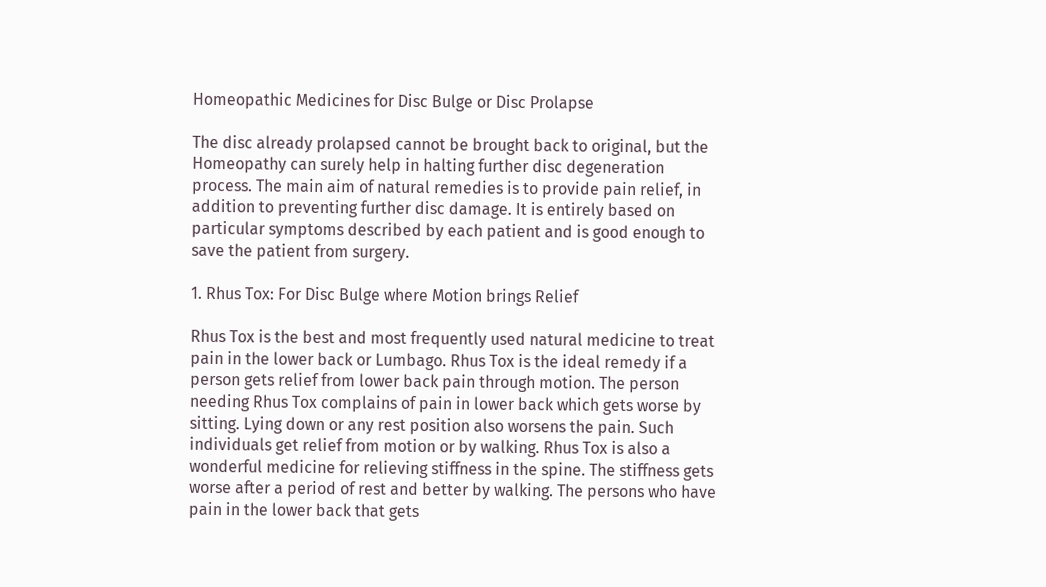Homeopathic Medicines for Disc Bulge or Disc Prolapse

The disc already prolapsed cannot be brought back to original, but the Homeopathy can surely help in halting further disc degeneration process. The main aim of natural remedies is to provide pain relief, in addition to preventing further disc damage. It is entirely based on particular symptoms described by each patient and is good enough to save the patient from surgery.

1. Rhus Tox: For Disc Bulge where Motion brings Relief

Rhus Tox is the best and most frequently used natural medicine to treat pain in the lower back or Lumbago. Rhus Tox is the ideal remedy if a person gets relief from lower back pain through motion. The person needing Rhus Tox complains of pain in lower back which gets worse by sitting. Lying down or any rest position also worsens the pain. Such individuals get relief from motion or by walking. Rhus Tox is also a wonderful medicine for relieving stiffness in the spine. The stiffness gets worse after a period of rest and better by walking. The persons who have pain in the lower back that gets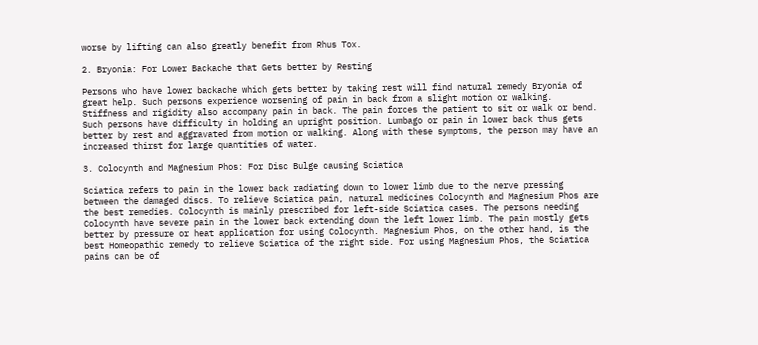worse by lifting can also greatly benefit from Rhus Tox.

2. Bryonia: For Lower Backache that Gets better by Resting

Persons who have lower backache which gets better by taking rest will find natural remedy Bryonia of great help. Such persons experience worsening of pain in back from a slight motion or walking. Stiffness and rigidity also accompany pain in back. The pain forces the patient to sit or walk or bend. Such persons have difficulty in holding an upright position. Lumbago or pain in lower back thus gets better by rest and aggravated from motion or walking. Along with these symptoms, the person may have an increased thirst for large quantities of water.

3. Colocynth and Magnesium Phos: For Disc Bulge causing Sciatica

Sciatica refers to pain in the lower back radiating down to lower limb due to the nerve pressing between the damaged discs. To relieve Sciatica pain, natural medicines Colocynth and Magnesium Phos are the best remedies. Colocynth is mainly prescribed for left-side Sciatica cases. The persons needing Colocynth have severe pain in the lower back extending down the left lower limb. The pain mostly gets better by pressure or heat application for using Colocynth. Magnesium Phos, on the other hand, is the best Homeopathic remedy to relieve Sciatica of the right side. For using Magnesium Phos, the Sciatica pains can be of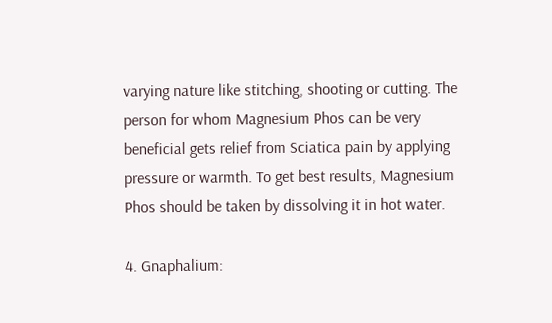varying nature like stitching, shooting or cutting. The person for whom Magnesium Phos can be very beneficial gets relief from Sciatica pain by applying pressure or warmth. To get best results, Magnesium Phos should be taken by dissolving it in hot water.

4. Gnaphalium: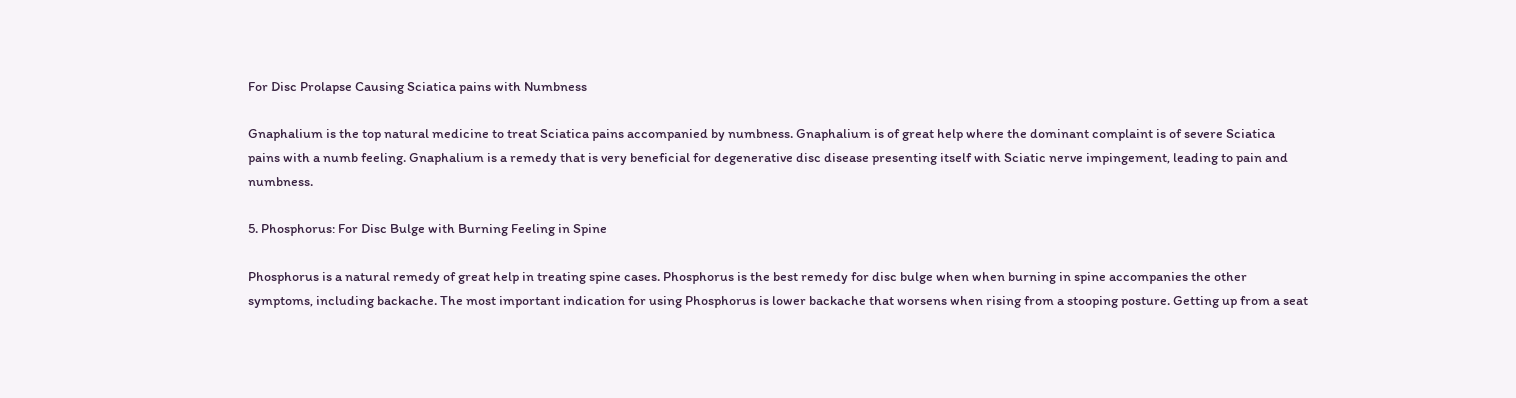For Disc Prolapse Causing Sciatica pains with Numbness

Gnaphalium is the top natural medicine to treat Sciatica pains accompanied by numbness. Gnaphalium is of great help where the dominant complaint is of severe Sciatica pains with a numb feeling. Gnaphalium is a remedy that is very beneficial for degenerative disc disease presenting itself with Sciatic nerve impingement, leading to pain and numbness.

5. Phosphorus: For Disc Bulge with Burning Feeling in Spine

Phosphorus is a natural remedy of great help in treating spine cases. Phosphorus is the best remedy for disc bulge when when burning in spine accompanies the other symptoms, including backache. The most important indication for using Phosphorus is lower backache that worsens when rising from a stooping posture. Getting up from a seat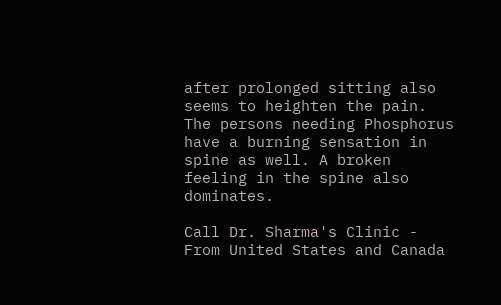after prolonged sitting also seems to heighten the pain. The persons needing Phosphorus have a burning sensation in spine as well. A broken feeling in the spine also dominates.

Call Dr. Sharma's Clinic - From United States and Canada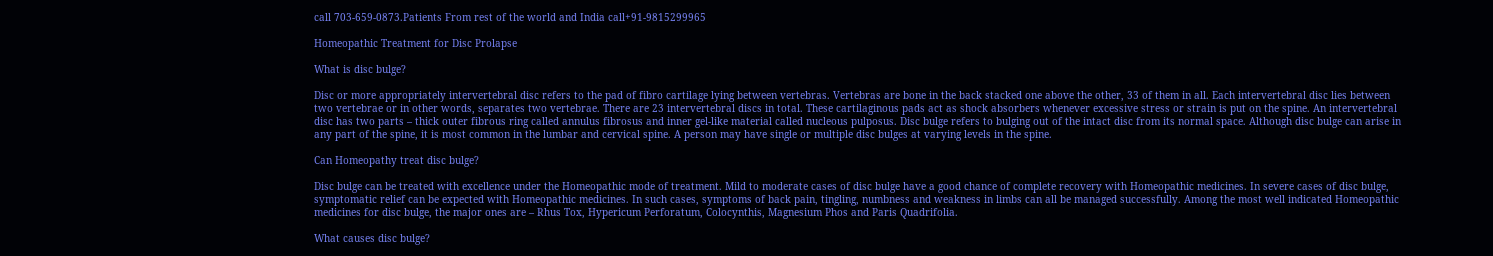call 703-659-0873.Patients From rest of the world and India call+91-9815299965

Homeopathic Treatment for Disc Prolapse

What is disc bulge?

Disc or more appropriately intervertebral disc refers to the pad of fibro cartilage lying between vertebras. Vertebras are bone in the back stacked one above the other, 33 of them in all. Each intervertebral disc lies between two vertebrae or in other words, separates two vertebrae. There are 23 intervertebral discs in total. These cartilaginous pads act as shock absorbers whenever excessive stress or strain is put on the spine. An intervertebral disc has two parts – thick outer fibrous ring called annulus fibrosus and inner gel-like material called nucleous pulposus. Disc bulge refers to bulging out of the intact disc from its normal space. Although disc bulge can arise in any part of the spine, it is most common in the lumbar and cervical spine. A person may have single or multiple disc bulges at varying levels in the spine.

Can Homeopathy treat disc bulge?

Disc bulge can be treated with excellence under the Homeopathic mode of treatment. Mild to moderate cases of disc bulge have a good chance of complete recovery with Homeopathic medicines. In severe cases of disc bulge, symptomatic relief can be expected with Homeopathic medicines. In such cases, symptoms of back pain, tingling, numbness and weakness in limbs can all be managed successfully. Among the most well indicated Homeopathic medicines for disc bulge, the major ones are – Rhus Tox, Hypericum Perforatum, Colocynthis, Magnesium Phos and Paris Quadrifolia.

What causes disc bulge?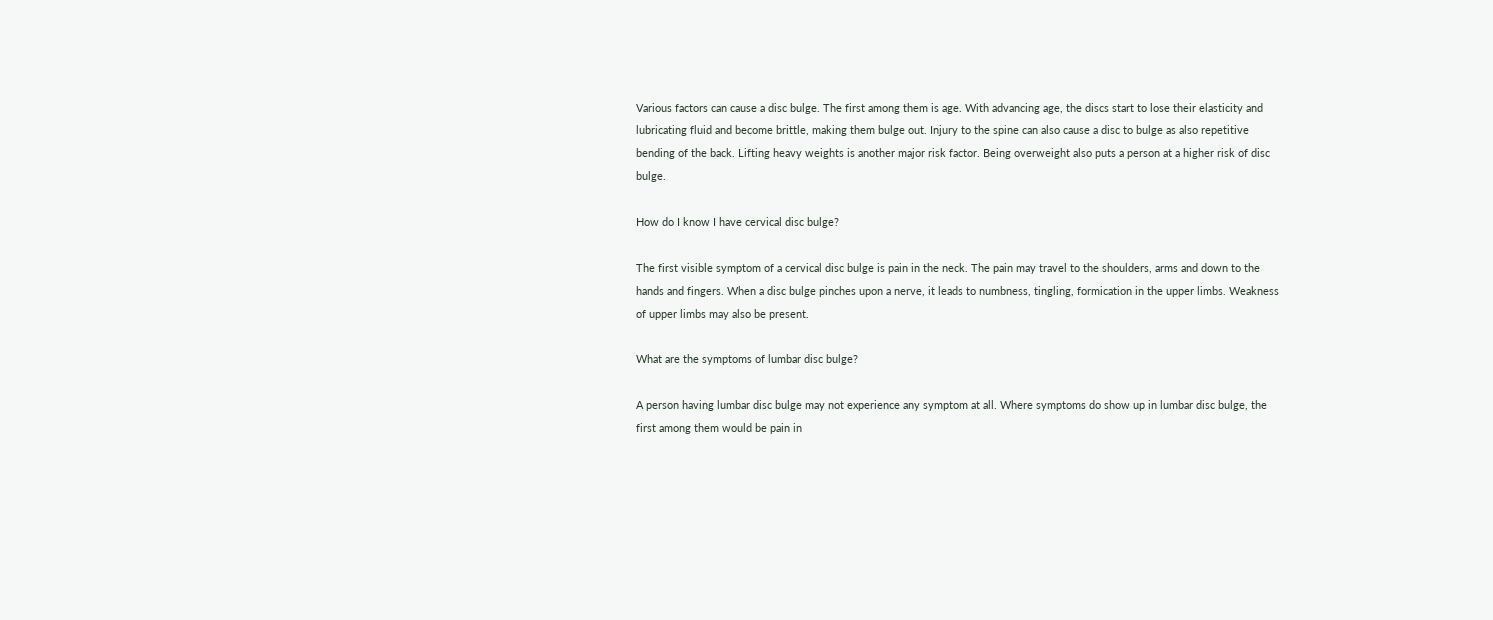Various factors can cause a disc bulge. The first among them is age. With advancing age, the discs start to lose their elasticity and lubricating fluid and become brittle, making them bulge out. Injury to the spine can also cause a disc to bulge as also repetitive bending of the back. Lifting heavy weights is another major risk factor. Being overweight also puts a person at a higher risk of disc bulge.

How do I know I have cervical disc bulge?

The first visible symptom of a cervical disc bulge is pain in the neck. The pain may travel to the shoulders, arms and down to the hands and fingers. When a disc bulge pinches upon a nerve, it leads to numbness, tingling, formication in the upper limbs. Weakness of upper limbs may also be present.

What are the symptoms of lumbar disc bulge?

A person having lumbar disc bulge may not experience any symptom at all. Where symptoms do show up in lumbar disc bulge, the first among them would be pain in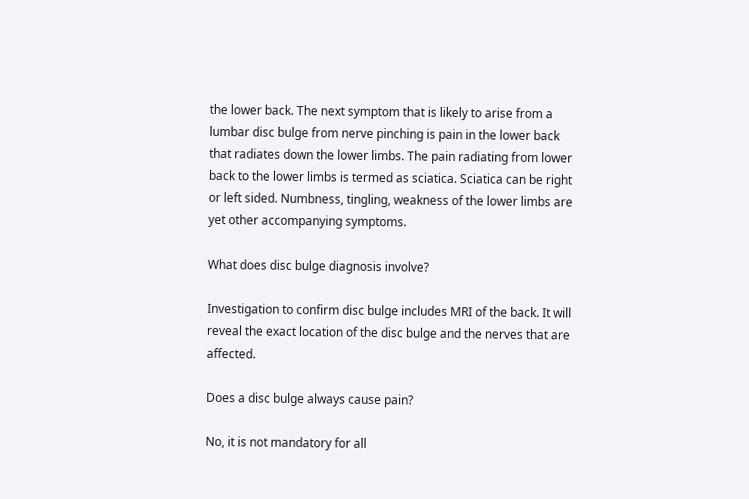the lower back. The next symptom that is likely to arise from a lumbar disc bulge from nerve pinching is pain in the lower back that radiates down the lower limbs. The pain radiating from lower back to the lower limbs is termed as sciatica. Sciatica can be right or left sided. Numbness, tingling, weakness of the lower limbs are yet other accompanying symptoms.

What does disc bulge diagnosis involve?

Investigation to confirm disc bulge includes MRI of the back. It will reveal the exact location of the disc bulge and the nerves that are affected.

Does a disc bulge always cause pain?

No, it is not mandatory for all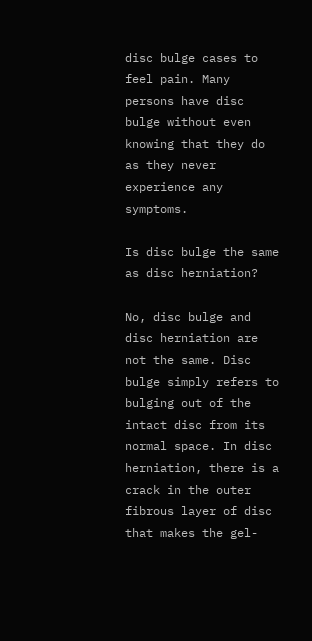disc bulge cases to feel pain. Many persons have disc bulge without even knowing that they do as they never experience any symptoms.

Is disc bulge the same as disc herniation?

No, disc bulge and disc herniation are not the same. Disc bulge simply refers to bulging out of the intact disc from its normal space. In disc herniation, there is a crack in the outer fibrous layer of disc that makes the gel-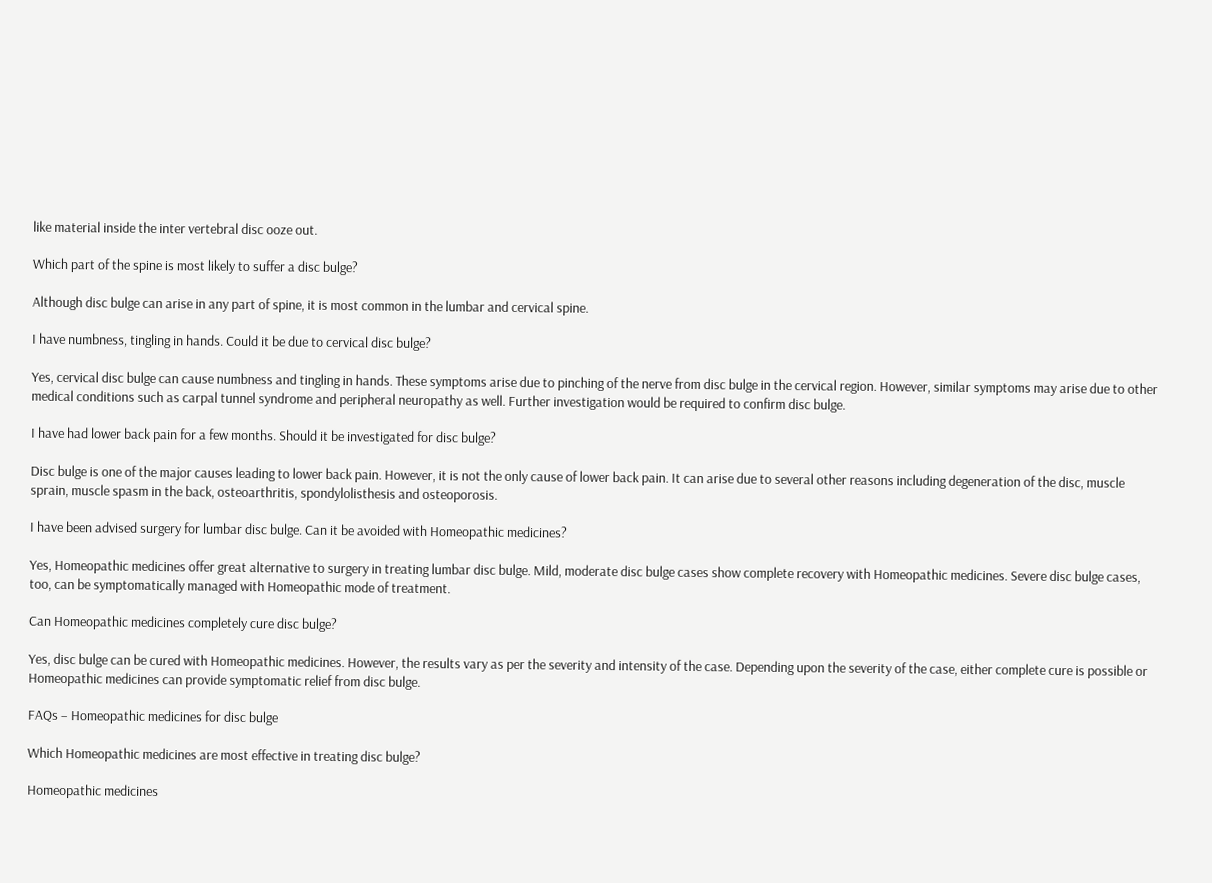like material inside the inter vertebral disc ooze out.

Which part of the spine is most likely to suffer a disc bulge?

Although disc bulge can arise in any part of spine, it is most common in the lumbar and cervical spine.

I have numbness, tingling in hands. Could it be due to cervical disc bulge?

Yes, cervical disc bulge can cause numbness and tingling in hands. These symptoms arise due to pinching of the nerve from disc bulge in the cervical region. However, similar symptoms may arise due to other medical conditions such as carpal tunnel syndrome and peripheral neuropathy as well. Further investigation would be required to confirm disc bulge.

I have had lower back pain for a few months. Should it be investigated for disc bulge?

Disc bulge is one of the major causes leading to lower back pain. However, it is not the only cause of lower back pain. It can arise due to several other reasons including degeneration of the disc, muscle sprain, muscle spasm in the back, osteoarthritis, spondylolisthesis and osteoporosis.

I have been advised surgery for lumbar disc bulge. Can it be avoided with Homeopathic medicines?

Yes, Homeopathic medicines offer great alternative to surgery in treating lumbar disc bulge. Mild, moderate disc bulge cases show complete recovery with Homeopathic medicines. Severe disc bulge cases, too, can be symptomatically managed with Homeopathic mode of treatment.

Can Homeopathic medicines completely cure disc bulge?

Yes, disc bulge can be cured with Homeopathic medicines. However, the results vary as per the severity and intensity of the case. Depending upon the severity of the case, either complete cure is possible or Homeopathic medicines can provide symptomatic relief from disc bulge.

FAQs – Homeopathic medicines for disc bulge

Which Homeopathic medicines are most effective in treating disc bulge?

Homeopathic medicines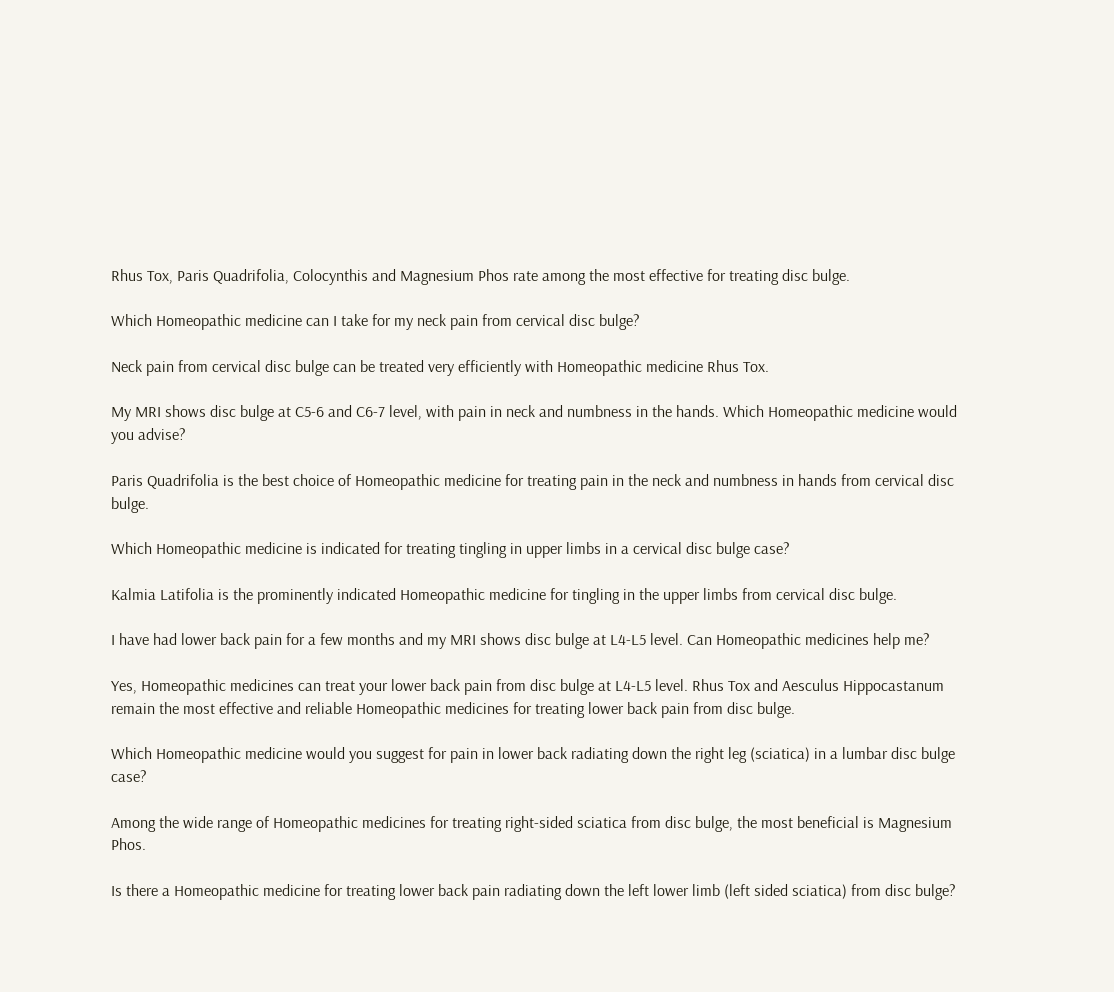Rhus Tox, Paris Quadrifolia, Colocynthis and Magnesium Phos rate among the most effective for treating disc bulge.

Which Homeopathic medicine can I take for my neck pain from cervical disc bulge?

Neck pain from cervical disc bulge can be treated very efficiently with Homeopathic medicine Rhus Tox.

My MRI shows disc bulge at C5-6 and C6-7 level, with pain in neck and numbness in the hands. Which Homeopathic medicine would you advise?

Paris Quadrifolia is the best choice of Homeopathic medicine for treating pain in the neck and numbness in hands from cervical disc bulge.

Which Homeopathic medicine is indicated for treating tingling in upper limbs in a cervical disc bulge case?

Kalmia Latifolia is the prominently indicated Homeopathic medicine for tingling in the upper limbs from cervical disc bulge.

I have had lower back pain for a few months and my MRI shows disc bulge at L4-L5 level. Can Homeopathic medicines help me?

Yes, Homeopathic medicines can treat your lower back pain from disc bulge at L4-L5 level. Rhus Tox and Aesculus Hippocastanum remain the most effective and reliable Homeopathic medicines for treating lower back pain from disc bulge.

Which Homeopathic medicine would you suggest for pain in lower back radiating down the right leg (sciatica) in a lumbar disc bulge case?

Among the wide range of Homeopathic medicines for treating right-sided sciatica from disc bulge, the most beneficial is Magnesium Phos.

Is there a Homeopathic medicine for treating lower back pain radiating down the left lower limb (left sided sciatica) from disc bulge?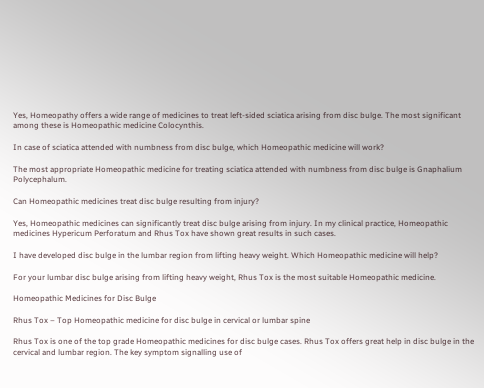Yes, Homeopathy offers a wide range of medicines to treat left-sided sciatica arising from disc bulge. The most significant among these is Homeopathic medicine Colocynthis.

In case of sciatica attended with numbness from disc bulge, which Homeopathic medicine will work?

The most appropriate Homeopathic medicine for treating sciatica attended with numbness from disc bulge is Gnaphalium Polycephalum.

Can Homeopathic medicines treat disc bulge resulting from injury?

Yes, Homeopathic medicines can significantly treat disc bulge arising from injury. In my clinical practice, Homeopathic medicines Hypericum Perforatum and Rhus Tox have shown great results in such cases.

I have developed disc bulge in the lumbar region from lifting heavy weight. Which Homeopathic medicine will help?

For your lumbar disc bulge arising from lifting heavy weight, Rhus Tox is the most suitable Homeopathic medicine.

Homeopathic Medicines for Disc Bulge

Rhus Tox – Top Homeopathic medicine for disc bulge in cervical or lumbar spine

Rhus Tox is one of the top grade Homeopathic medicines for disc bulge cases. Rhus Tox offers great help in disc bulge in the cervical and lumbar region. The key symptom signalling use of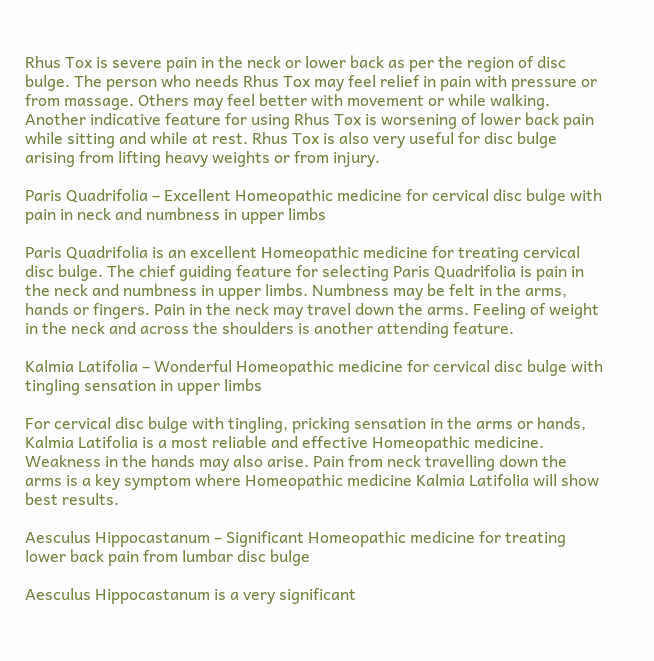Rhus Tox is severe pain in the neck or lower back as per the region of disc bulge. The person who needs Rhus Tox may feel relief in pain with pressure or from massage. Others may feel better with movement or while walking. Another indicative feature for using Rhus Tox is worsening of lower back pain while sitting and while at rest. Rhus Tox is also very useful for disc bulge arising from lifting heavy weights or from injury.

Paris Quadrifolia – Excellent Homeopathic medicine for cervical disc bulge with pain in neck and numbness in upper limbs

Paris Quadrifolia is an excellent Homeopathic medicine for treating cervical disc bulge. The chief guiding feature for selecting Paris Quadrifolia is pain in the neck and numbness in upper limbs. Numbness may be felt in the arms, hands or fingers. Pain in the neck may travel down the arms. Feeling of weight in the neck and across the shoulders is another attending feature.

Kalmia Latifolia – Wonderful Homeopathic medicine for cervical disc bulge with tingling sensation in upper limbs

For cervical disc bulge with tingling, pricking sensation in the arms or hands, Kalmia Latifolia is a most reliable and effective Homeopathic medicine. Weakness in the hands may also arise. Pain from neck travelling down the arms is a key symptom where Homeopathic medicine Kalmia Latifolia will show best results.

Aesculus Hippocastanum – Significant Homeopathic medicine for treating lower back pain from lumbar disc bulge

Aesculus Hippocastanum is a very significant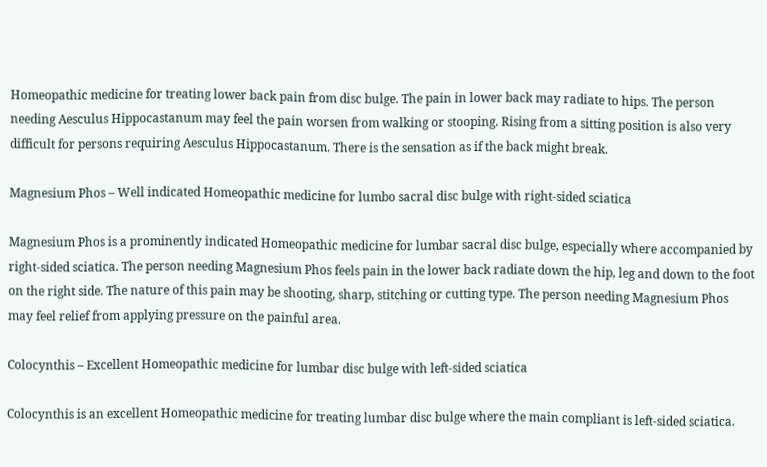Homeopathic medicine for treating lower back pain from disc bulge. The pain in lower back may radiate to hips. The person needing Aesculus Hippocastanum may feel the pain worsen from walking or stooping. Rising from a sitting position is also very difficult for persons requiring Aesculus Hippocastanum. There is the sensation as if the back might break.

Magnesium Phos – Well indicated Homeopathic medicine for lumbo sacral disc bulge with right-sided sciatica

Magnesium Phos is a prominently indicated Homeopathic medicine for lumbar sacral disc bulge, especially where accompanied by right-sided sciatica. The person needing Magnesium Phos feels pain in the lower back radiate down the hip, leg and down to the foot on the right side. The nature of this pain may be shooting, sharp, stitching or cutting type. The person needing Magnesium Phos may feel relief from applying pressure on the painful area.

Colocynthis – Excellent Homeopathic medicine for lumbar disc bulge with left-sided sciatica

Colocynthis is an excellent Homeopathic medicine for treating lumbar disc bulge where the main compliant is left-sided sciatica.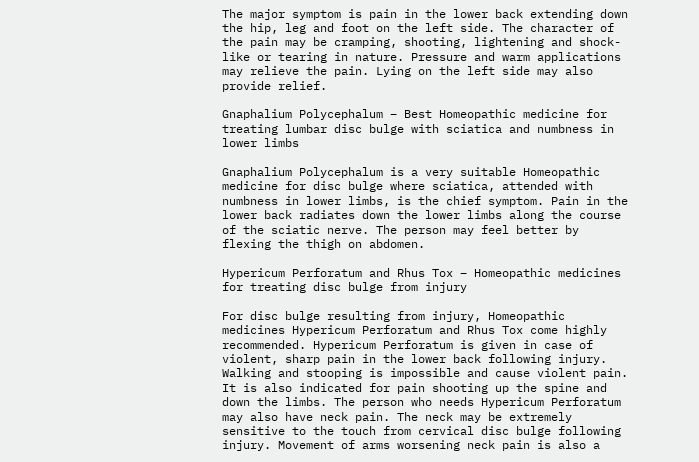The major symptom is pain in the lower back extending down the hip, leg and foot on the left side. The character of the pain may be cramping, shooting, lightening and shock-like or tearing in nature. Pressure and warm applications may relieve the pain. Lying on the left side may also provide relief.

Gnaphalium Polycephalum – Best Homeopathic medicine for treating lumbar disc bulge with sciatica and numbness in lower limbs

Gnaphalium Polycephalum is a very suitable Homeopathic medicine for disc bulge where sciatica, attended with numbness in lower limbs, is the chief symptom. Pain in the lower back radiates down the lower limbs along the course of the sciatic nerve. The person may feel better by flexing the thigh on abdomen.

Hypericum Perforatum and Rhus Tox – Homeopathic medicines for treating disc bulge from injury

For disc bulge resulting from injury, Homeopathic medicines Hypericum Perforatum and Rhus Tox come highly recommended. Hypericum Perforatum is given in case of violent, sharp pain in the lower back following injury. Walking and stooping is impossible and cause violent pain. It is also indicated for pain shooting up the spine and down the limbs. The person who needs Hypericum Perforatum may also have neck pain. The neck may be extremely sensitive to the touch from cervical disc bulge following injury. Movement of arms worsening neck pain is also a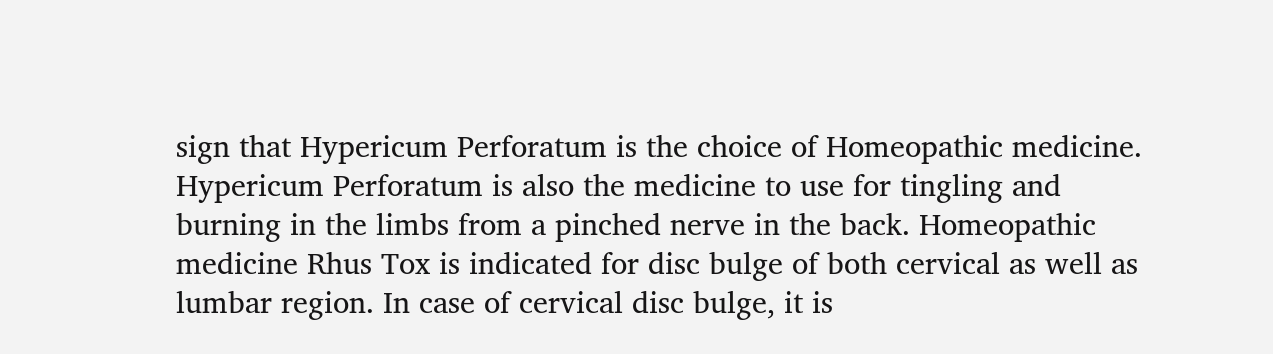sign that Hypericum Perforatum is the choice of Homeopathic medicine. Hypericum Perforatum is also the medicine to use for tingling and burning in the limbs from a pinched nerve in the back. Homeopathic medicine Rhus Tox is indicated for disc bulge of both cervical as well as lumbar region. In case of cervical disc bulge, it is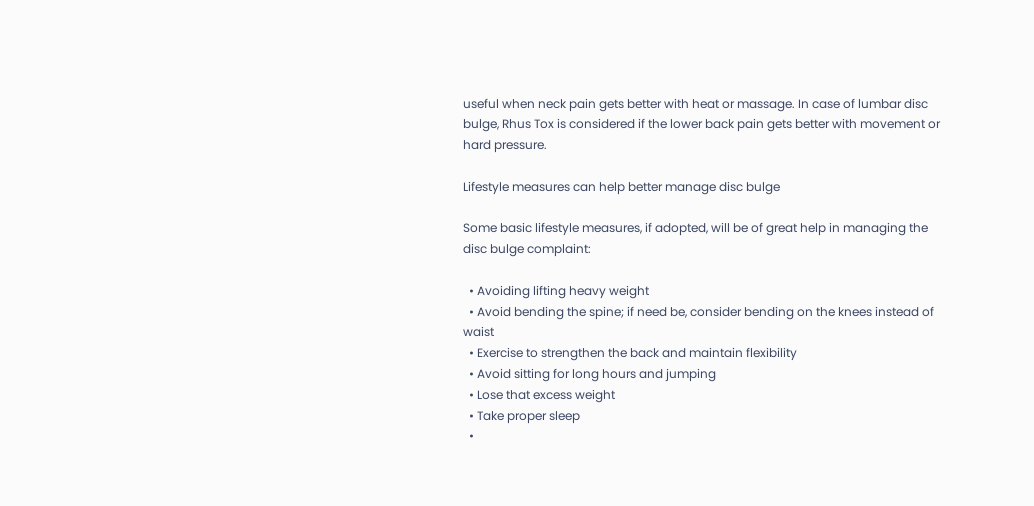useful when neck pain gets better with heat or massage. In case of lumbar disc bulge, Rhus Tox is considered if the lower back pain gets better with movement or hard pressure.

Lifestyle measures can help better manage disc bulge

Some basic lifestyle measures, if adopted, will be of great help in managing the disc bulge complaint:

  • Avoiding lifting heavy weight
  • Avoid bending the spine; if need be, consider bending on the knees instead of waist
  • Exercise to strengthen the back and maintain flexibility
  • Avoid sitting for long hours and jumping
  • Lose that excess weight
  • Take proper sleep
  •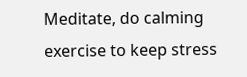Meditate, do calming exercise to keep stress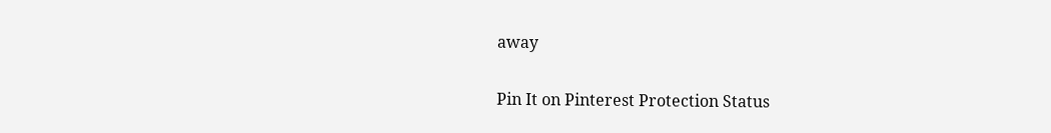away

Pin It on Pinterest Protection Status